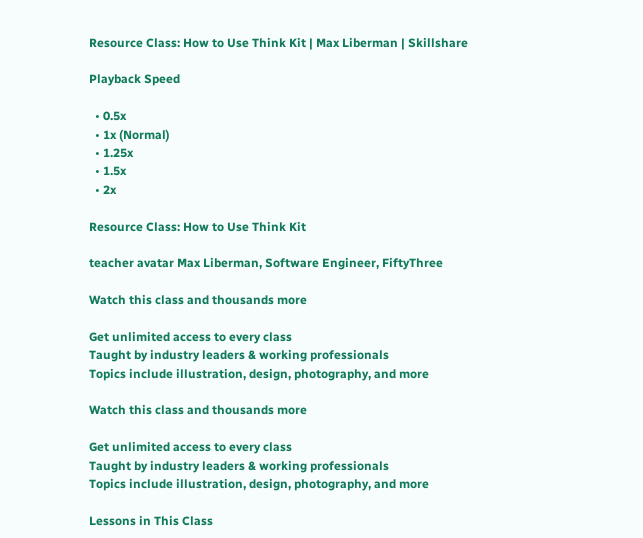Resource Class: How to Use Think Kit | Max Liberman | Skillshare

Playback Speed

  • 0.5x
  • 1x (Normal)
  • 1.25x
  • 1.5x
  • 2x

Resource Class: How to Use Think Kit

teacher avatar Max Liberman, Software Engineer, FiftyThree

Watch this class and thousands more

Get unlimited access to every class
Taught by industry leaders & working professionals
Topics include illustration, design, photography, and more

Watch this class and thousands more

Get unlimited access to every class
Taught by industry leaders & working professionals
Topics include illustration, design, photography, and more

Lessons in This Class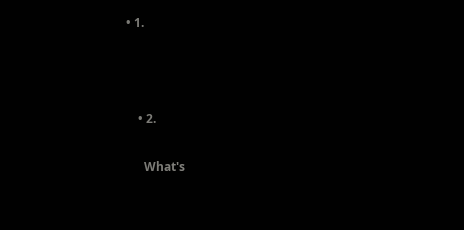• 1.



    • 2.

      What's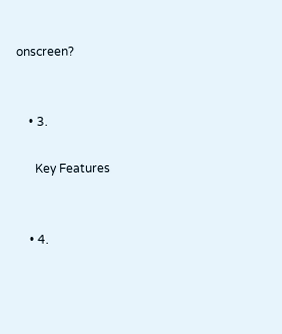onscreen?


    • 3.

      Key Features


    • 4.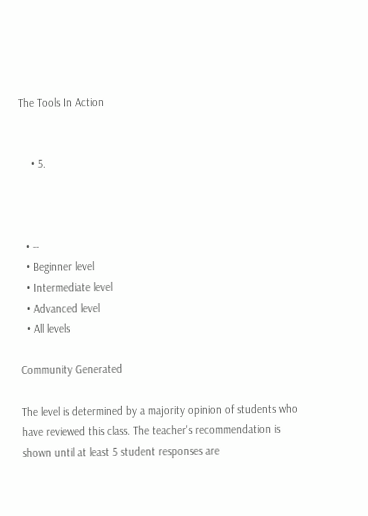The Tools In Action


    • 5.



  • --
  • Beginner level
  • Intermediate level
  • Advanced level
  • All levels

Community Generated

The level is determined by a majority opinion of students who have reviewed this class. The teacher's recommendation is shown until at least 5 student responses are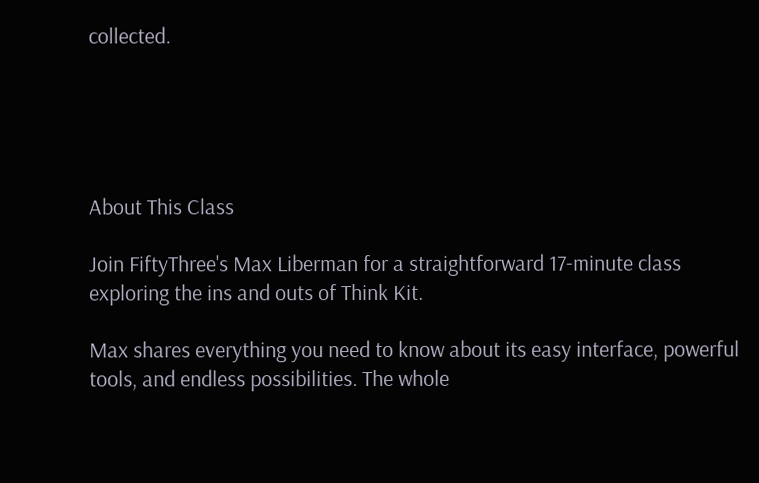collected.





About This Class

Join FiftyThree's Max Liberman for a straightforward 17-minute class exploring the ins and outs of Think Kit.

Max shares everything you need to know about its easy interface, powerful tools, and endless possibilities. The whole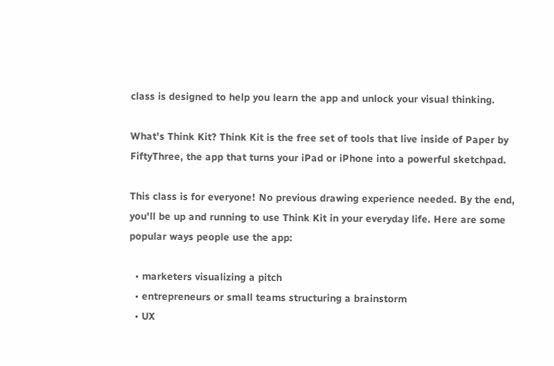class is designed to help you learn the app and unlock your visual thinking.

What's Think Kit? Think Kit is the free set of tools that live inside of Paper by FiftyThree, the app that turns your iPad or iPhone into a powerful sketchpad.

This class is for everyone! No previous drawing experience needed. By the end, you'll be up and running to use Think Kit in your everyday life. Here are some popular ways people use the app:

  • marketers visualizing a pitch
  • entrepreneurs or small teams structuring a brainstorm
  • UX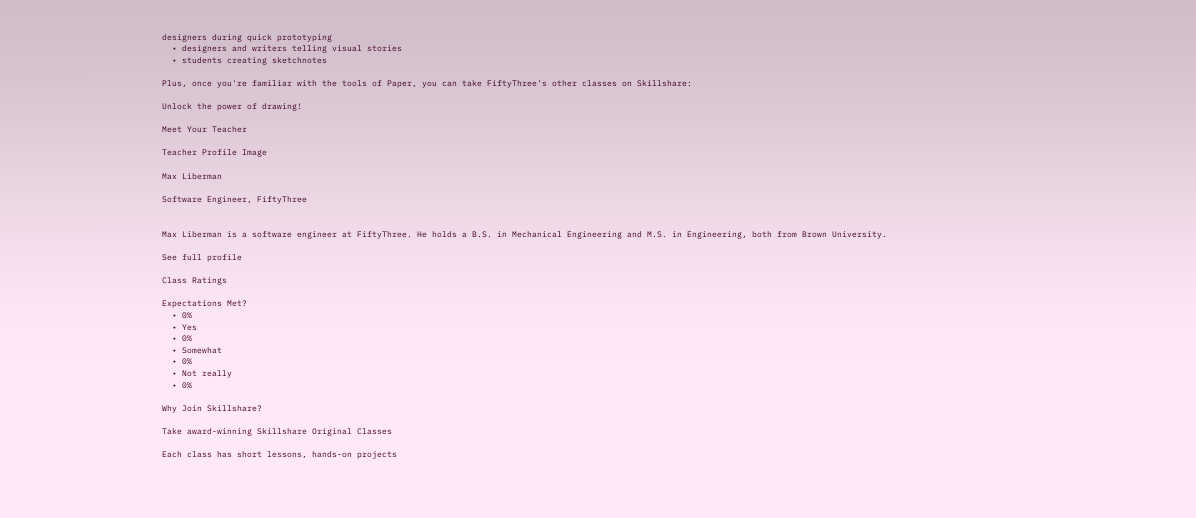designers during quick prototyping
  • designers and writers telling visual stories
  • students creating sketchnotes

Plus, once you're familiar with the tools of Paper, you can take FiftyThree's other classes on Skillshare:

Unlock the power of drawing!

Meet Your Teacher

Teacher Profile Image

Max Liberman

Software Engineer, FiftyThree


Max Liberman is a software engineer at FiftyThree. He holds a B.S. in Mechanical Engineering and M.S. in Engineering, both from Brown University.

See full profile

Class Ratings

Expectations Met?
  • 0%
  • Yes
  • 0%
  • Somewhat
  • 0%
  • Not really
  • 0%

Why Join Skillshare?

Take award-winning Skillshare Original Classes

Each class has short lessons, hands-on projects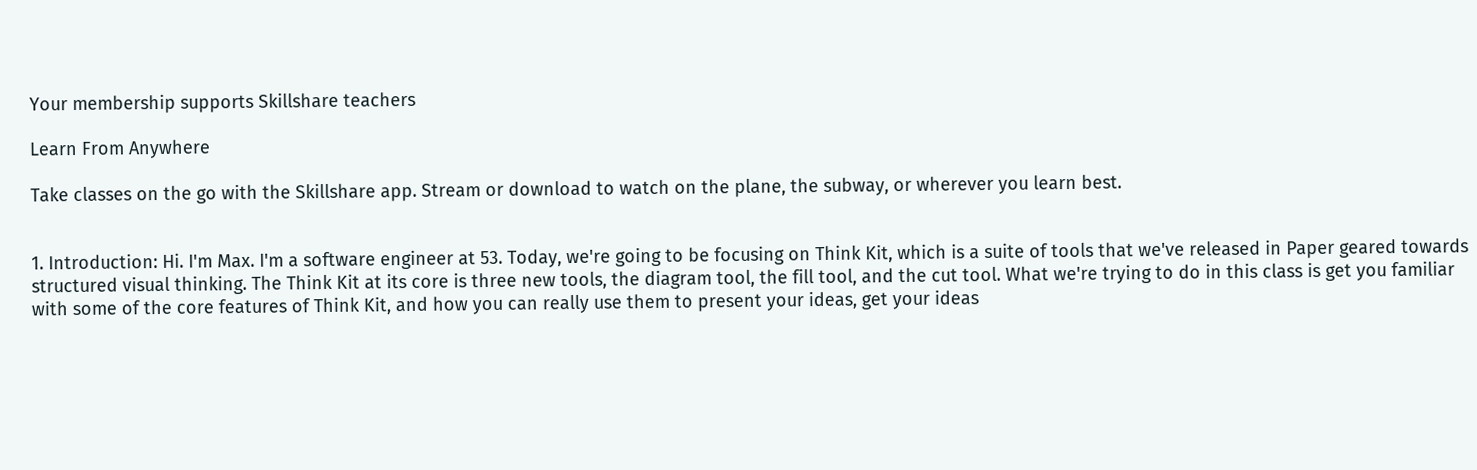Your membership supports Skillshare teachers

Learn From Anywhere

Take classes on the go with the Skillshare app. Stream or download to watch on the plane, the subway, or wherever you learn best.


1. Introduction: Hi. I'm Max. I'm a software engineer at 53. Today, we're going to be focusing on Think Kit, which is a suite of tools that we've released in Paper geared towards structured visual thinking. The Think Kit at its core is three new tools, the diagram tool, the fill tool, and the cut tool. What we're trying to do in this class is get you familiar with some of the core features of Think Kit, and how you can really use them to present your ideas, get your ideas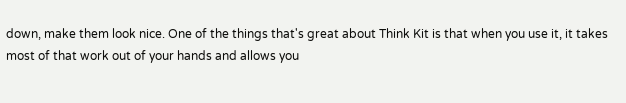down, make them look nice. One of the things that's great about Think Kit is that when you use it, it takes most of that work out of your hands and allows you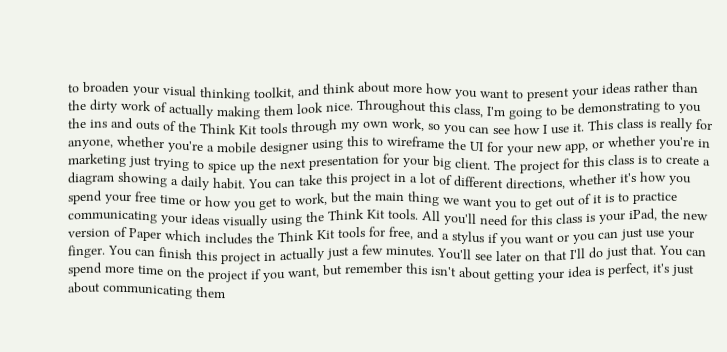to broaden your visual thinking toolkit, and think about more how you want to present your ideas rather than the dirty work of actually making them look nice. Throughout this class, I'm going to be demonstrating to you the ins and outs of the Think Kit tools through my own work, so you can see how I use it. This class is really for anyone, whether you're a mobile designer using this to wireframe the UI for your new app, or whether you're in marketing just trying to spice up the next presentation for your big client. The project for this class is to create a diagram showing a daily habit. You can take this project in a lot of different directions, whether it's how you spend your free time or how you get to work, but the main thing we want you to get out of it is to practice communicating your ideas visually using the Think Kit tools. All you'll need for this class is your iPad, the new version of Paper which includes the Think Kit tools for free, and a stylus if you want or you can just use your finger. You can finish this project in actually just a few minutes. You'll see later on that I'll do just that. You can spend more time on the project if you want, but remember this isn't about getting your idea is perfect, it's just about communicating them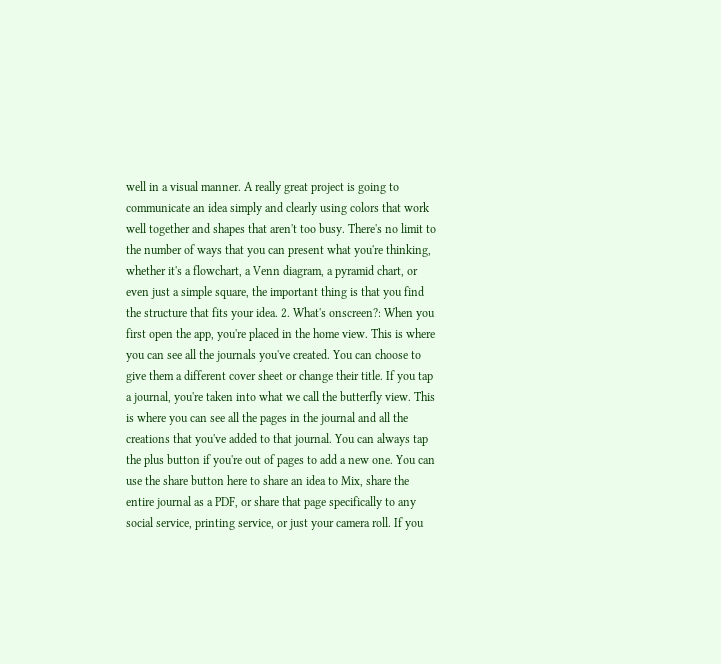well in a visual manner. A really great project is going to communicate an idea simply and clearly using colors that work well together and shapes that aren't too busy. There's no limit to the number of ways that you can present what you're thinking, whether it's a flowchart, a Venn diagram, a pyramid chart, or even just a simple square, the important thing is that you find the structure that fits your idea. 2. What's onscreen?: When you first open the app, you're placed in the home view. This is where you can see all the journals you've created. You can choose to give them a different cover sheet or change their title. If you tap a journal, you're taken into what we call the butterfly view. This is where you can see all the pages in the journal and all the creations that you've added to that journal. You can always tap the plus button if you're out of pages to add a new one. You can use the share button here to share an idea to Mix, share the entire journal as a PDF, or share that page specifically to any social service, printing service, or just your camera roll. If you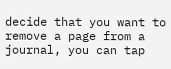decide that you want to remove a page from a journal, you can tap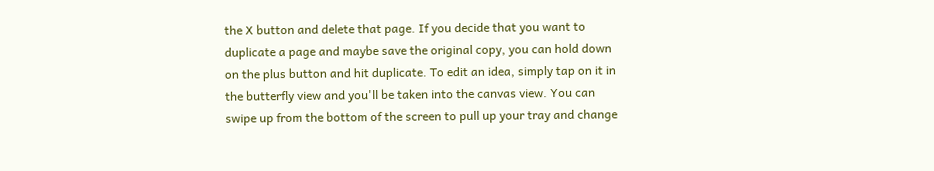the X button and delete that page. If you decide that you want to duplicate a page and maybe save the original copy, you can hold down on the plus button and hit duplicate. To edit an idea, simply tap on it in the butterfly view and you'll be taken into the canvas view. You can swipe up from the bottom of the screen to pull up your tray and change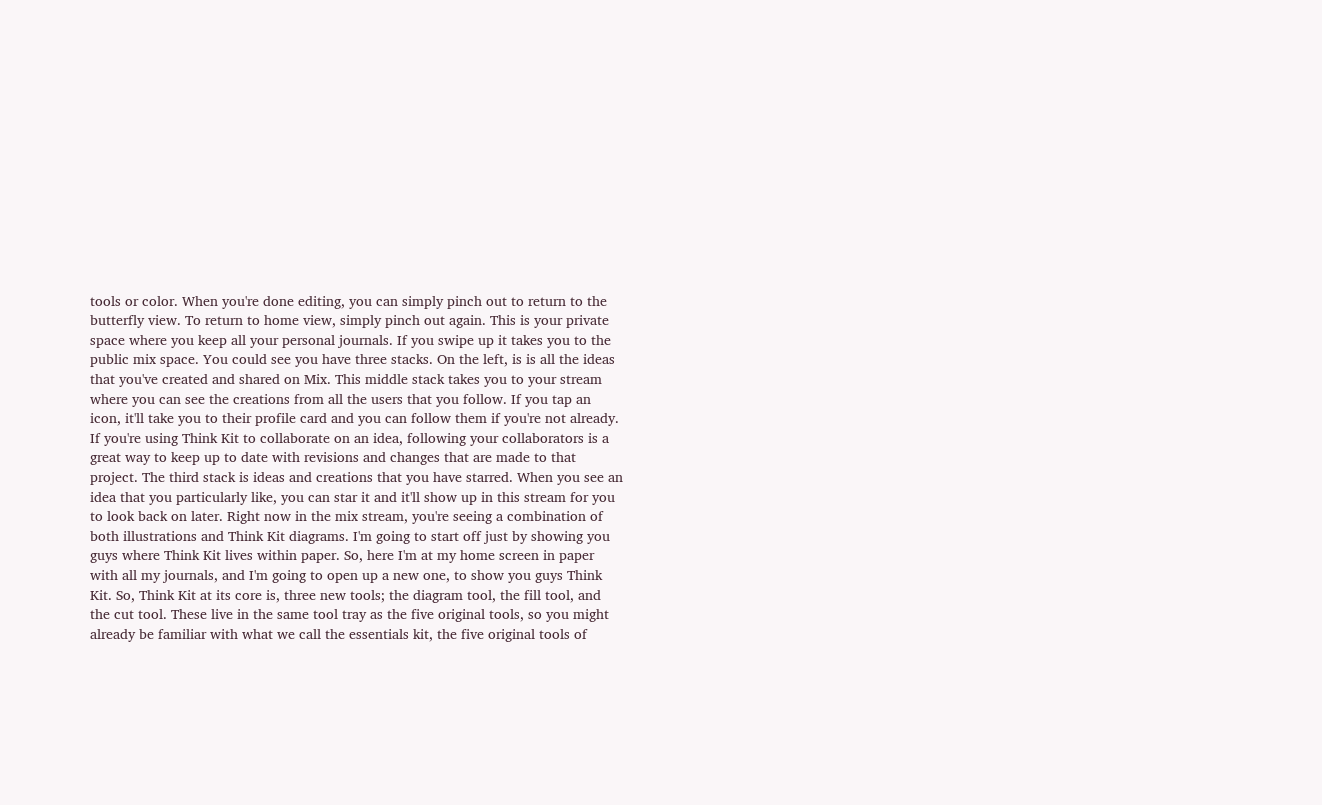tools or color. When you're done editing, you can simply pinch out to return to the butterfly view. To return to home view, simply pinch out again. This is your private space where you keep all your personal journals. If you swipe up it takes you to the public mix space. You could see you have three stacks. On the left, is is all the ideas that you've created and shared on Mix. This middle stack takes you to your stream where you can see the creations from all the users that you follow. If you tap an icon, it'll take you to their profile card and you can follow them if you're not already. If you're using Think Kit to collaborate on an idea, following your collaborators is a great way to keep up to date with revisions and changes that are made to that project. The third stack is ideas and creations that you have starred. When you see an idea that you particularly like, you can star it and it'll show up in this stream for you to look back on later. Right now in the mix stream, you're seeing a combination of both illustrations and Think Kit diagrams. I'm going to start off just by showing you guys where Think Kit lives within paper. So, here I'm at my home screen in paper with all my journals, and I'm going to open up a new one, to show you guys Think Kit. So, Think Kit at its core is, three new tools; the diagram tool, the fill tool, and the cut tool. These live in the same tool tray as the five original tools, so you might already be familiar with what we call the essentials kit, the five original tools of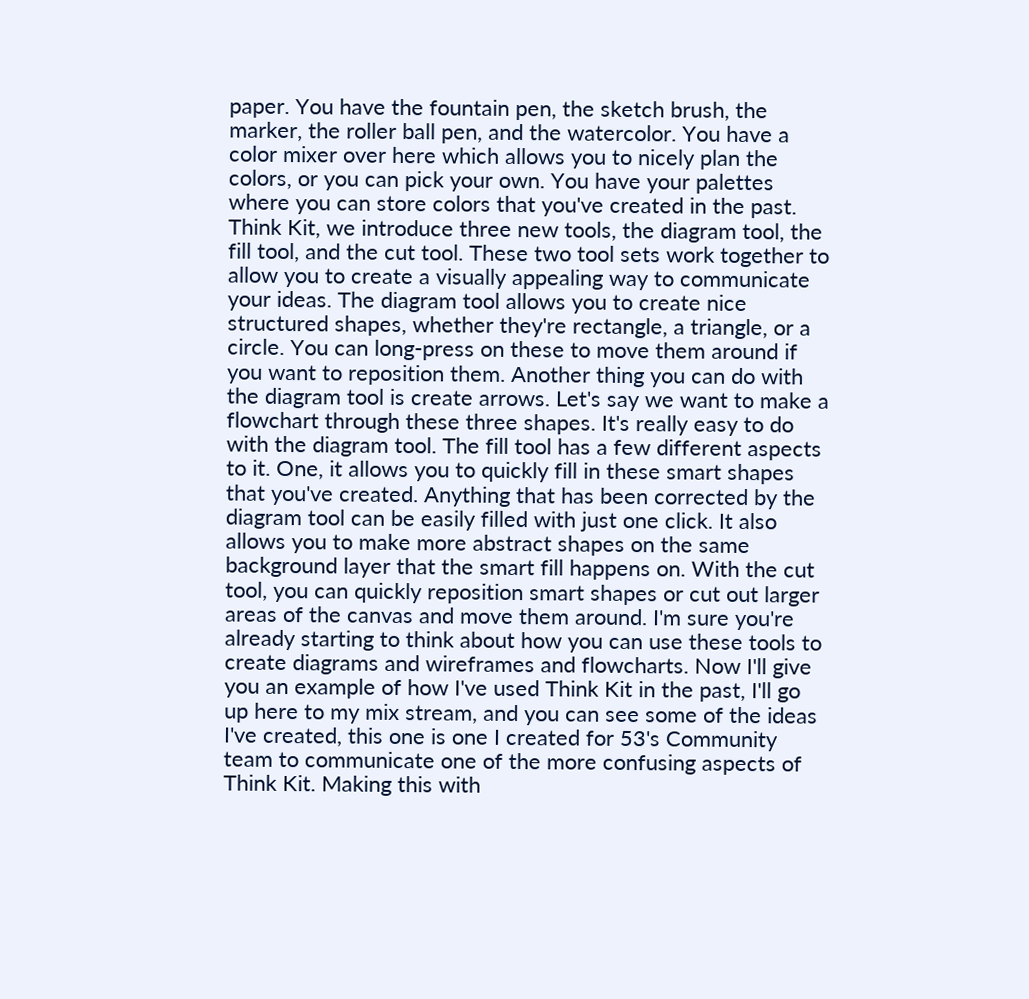paper. You have the fountain pen, the sketch brush, the marker, the roller ball pen, and the watercolor. You have a color mixer over here which allows you to nicely plan the colors, or you can pick your own. You have your palettes where you can store colors that you've created in the past. Think Kit, we introduce three new tools, the diagram tool, the fill tool, and the cut tool. These two tool sets work together to allow you to create a visually appealing way to communicate your ideas. The diagram tool allows you to create nice structured shapes, whether they're rectangle, a triangle, or a circle. You can long-press on these to move them around if you want to reposition them. Another thing you can do with the diagram tool is create arrows. Let's say we want to make a flowchart through these three shapes. It's really easy to do with the diagram tool. The fill tool has a few different aspects to it. One, it allows you to quickly fill in these smart shapes that you've created. Anything that has been corrected by the diagram tool can be easily filled with just one click. It also allows you to make more abstract shapes on the same background layer that the smart fill happens on. With the cut tool, you can quickly reposition smart shapes or cut out larger areas of the canvas and move them around. I'm sure you're already starting to think about how you can use these tools to create diagrams and wireframes and flowcharts. Now I'll give you an example of how I've used Think Kit in the past, I'll go up here to my mix stream, and you can see some of the ideas I've created, this one is one I created for 53's Community team to communicate one of the more confusing aspects of Think Kit. Making this with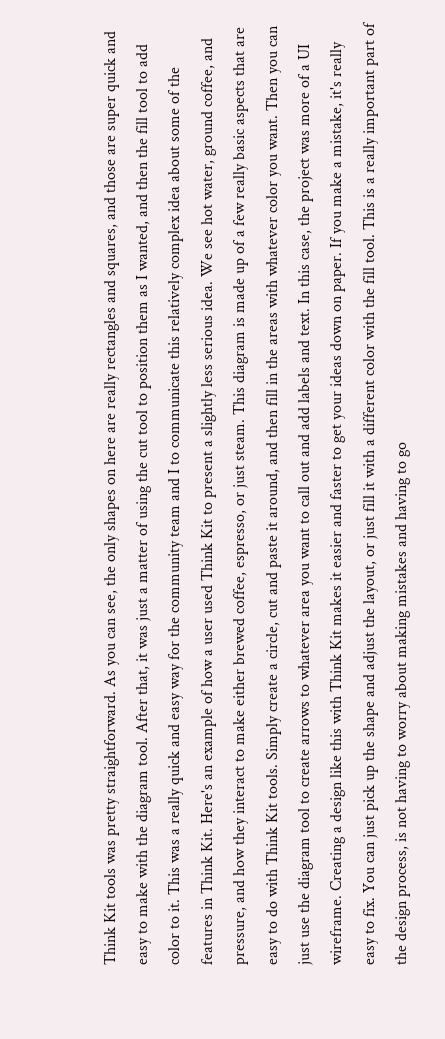Think Kit tools was pretty straightforward. As you can see, the only shapes on here are really rectangles and squares, and those are super quick and easy to make with the diagram tool. After that, it was just a matter of using the cut tool to position them as I wanted, and then the fill tool to add color to it. This was a really quick and easy way for the community team and I to communicate this relatively complex idea about some of the features in Think Kit. Here's an example of how a user used Think Kit to present a slightly less serious idea. We see hot water, ground coffee, and pressure, and how they interact to make either brewed coffee, espresso, or just steam. This diagram is made up of a few really basic aspects that are easy to do with Think Kit tools. Simply create a circle, cut and paste it around, and then fill in the areas with whatever color you want. Then you can just use the diagram tool to create arrows to whatever area you want to call out and add labels and text. In this case, the project was more of a UI wireframe. Creating a design like this with Think Kit makes it easier and faster to get your ideas down on paper. If you make a mistake, it's really easy to fix. You can just pick up the shape and adjust the layout, or just fill it with a different color with the fill tool. This is a really important part of the design process, is not having to worry about making mistakes and having to go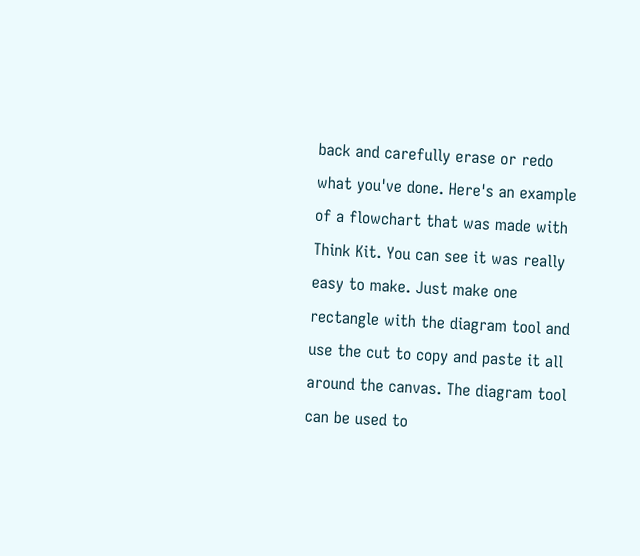back and carefully erase or redo what you've done. Here's an example of a flowchart that was made with Think Kit. You can see it was really easy to make. Just make one rectangle with the diagram tool and use the cut to copy and paste it all around the canvas. The diagram tool can be used to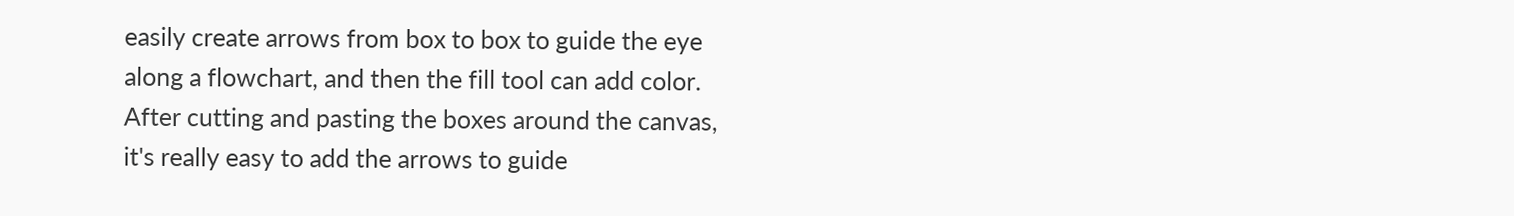easily create arrows from box to box to guide the eye along a flowchart, and then the fill tool can add color. After cutting and pasting the boxes around the canvas, it's really easy to add the arrows to guide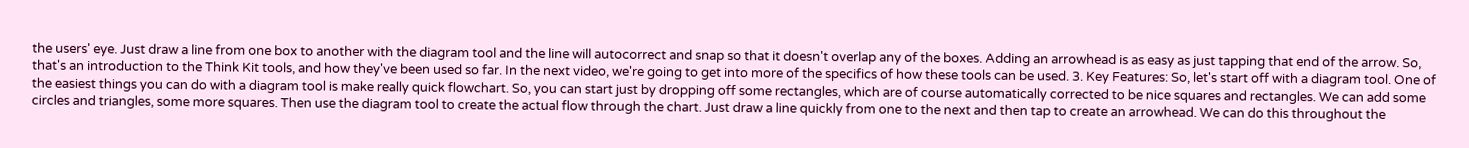the users' eye. Just draw a line from one box to another with the diagram tool and the line will autocorrect and snap so that it doesn't overlap any of the boxes. Adding an arrowhead is as easy as just tapping that end of the arrow. So, that's an introduction to the Think Kit tools, and how they've been used so far. In the next video, we're going to get into more of the specifics of how these tools can be used. 3. Key Features: So, let's start off with a diagram tool. One of the easiest things you can do with a diagram tool is make really quick flowchart. So, you can start just by dropping off some rectangles, which are of course automatically corrected to be nice squares and rectangles. We can add some circles and triangles, some more squares. Then use the diagram tool to create the actual flow through the chart. Just draw a line quickly from one to the next and then tap to create an arrowhead. We can do this throughout the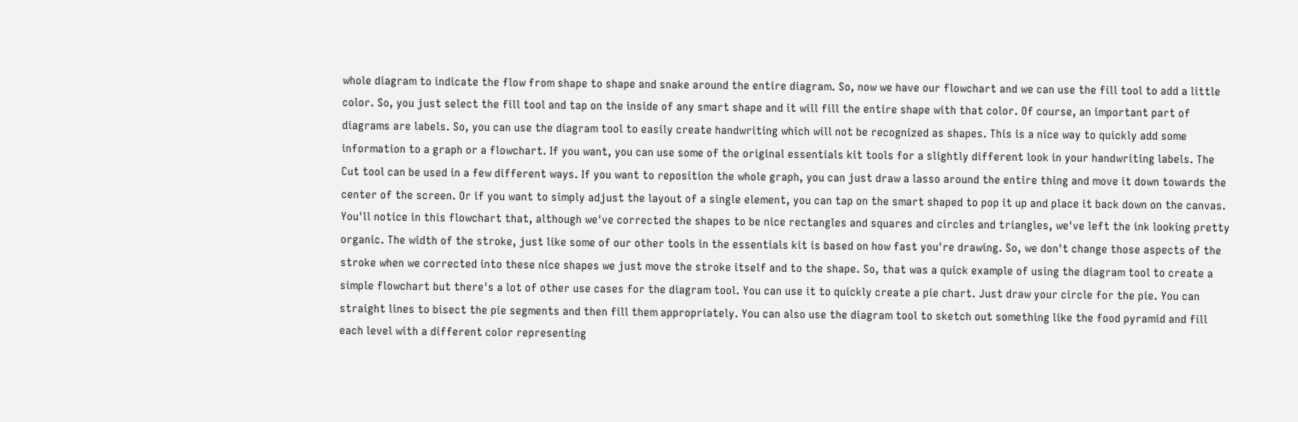whole diagram to indicate the flow from shape to shape and snake around the entire diagram. So, now we have our flowchart and we can use the fill tool to add a little color. So, you just select the fill tool and tap on the inside of any smart shape and it will fill the entire shape with that color. Of course, an important part of diagrams are labels. So, you can use the diagram tool to easily create handwriting which will not be recognized as shapes. This is a nice way to quickly add some information to a graph or a flowchart. If you want, you can use some of the original essentials kit tools for a slightly different look in your handwriting labels. The Cut tool can be used in a few different ways. If you want to reposition the whole graph, you can just draw a lasso around the entire thing and move it down towards the center of the screen. Or if you want to simply adjust the layout of a single element, you can tap on the smart shaped to pop it up and place it back down on the canvas. You'll notice in this flowchart that, although we've corrected the shapes to be nice rectangles and squares and circles and triangles, we've left the ink looking pretty organic. The width of the stroke, just like some of our other tools in the essentials kit is based on how fast you're drawing. So, we don't change those aspects of the stroke when we corrected into these nice shapes we just move the stroke itself and to the shape. So, that was a quick example of using the diagram tool to create a simple flowchart but there's a lot of other use cases for the diagram tool. You can use it to quickly create a pie chart. Just draw your circle for the pie. You can straight lines to bisect the pie segments and then fill them appropriately. You can also use the diagram tool to sketch out something like the food pyramid and fill each level with a different color representing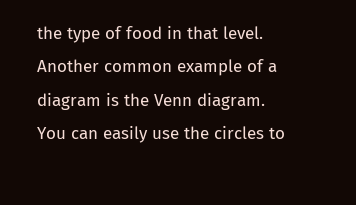the type of food in that level. Another common example of a diagram is the Venn diagram. You can easily use the circles to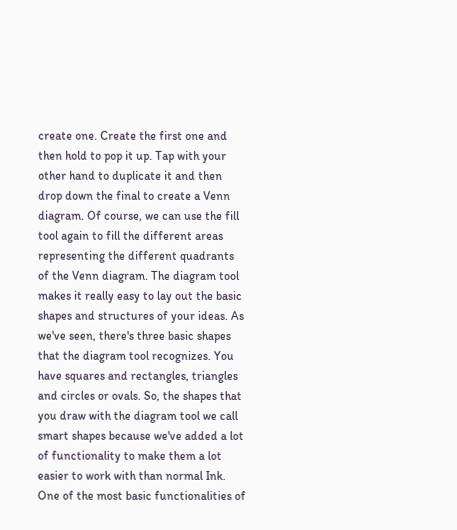create one. Create the first one and then hold to pop it up. Tap with your other hand to duplicate it and then drop down the final to create a Venn diagram. Of course, we can use the fill tool again to fill the different areas representing the different quadrants of the Venn diagram. The diagram tool makes it really easy to lay out the basic shapes and structures of your ideas. As we've seen, there's three basic shapes that the diagram tool recognizes. You have squares and rectangles, triangles and circles or ovals. So, the shapes that you draw with the diagram tool we call smart shapes because we've added a lot of functionality to make them a lot easier to work with than normal Ink. One of the most basic functionalities of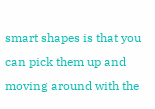smart shapes is that you can pick them up and moving around with the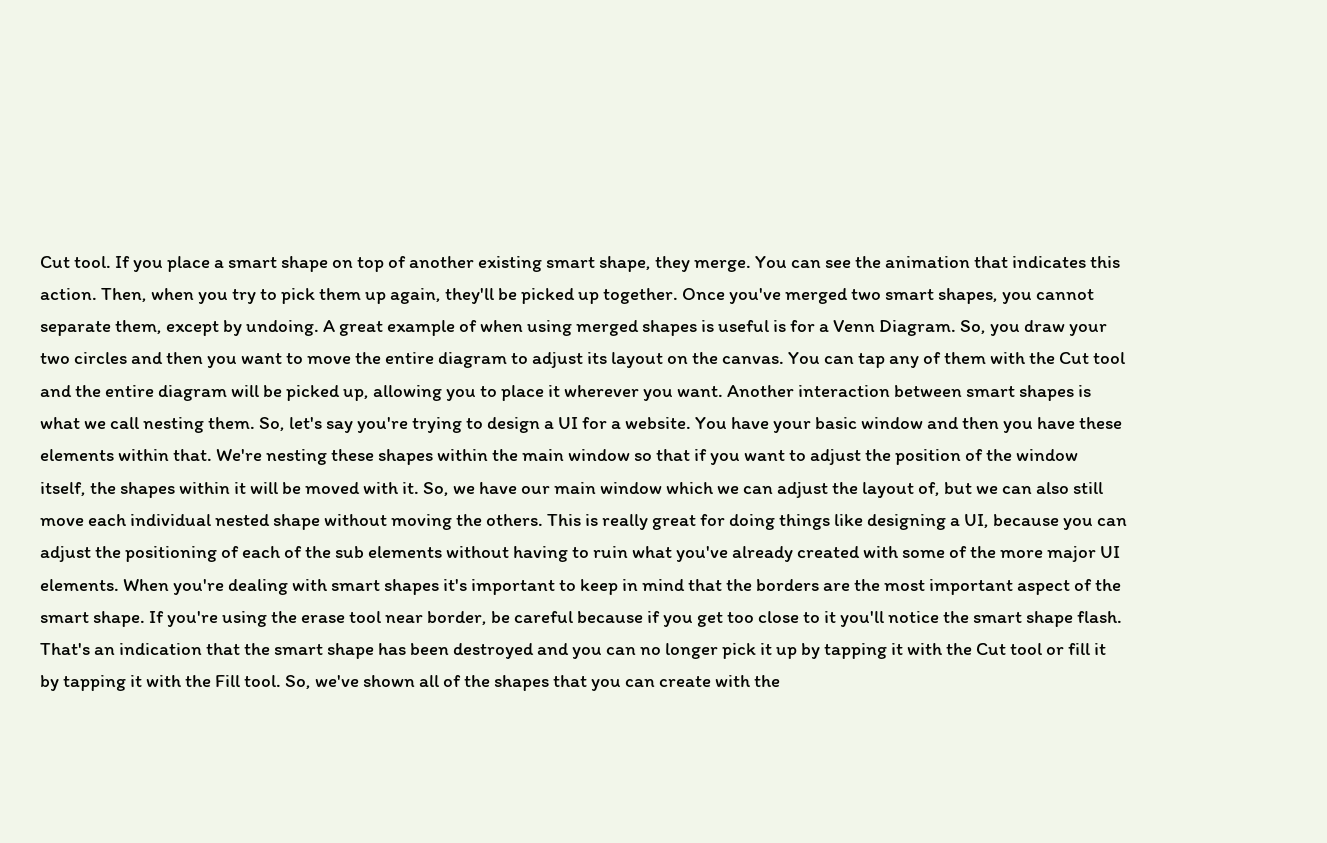Cut tool. If you place a smart shape on top of another existing smart shape, they merge. You can see the animation that indicates this action. Then, when you try to pick them up again, they'll be picked up together. Once you've merged two smart shapes, you cannot separate them, except by undoing. A great example of when using merged shapes is useful is for a Venn Diagram. So, you draw your two circles and then you want to move the entire diagram to adjust its layout on the canvas. You can tap any of them with the Cut tool and the entire diagram will be picked up, allowing you to place it wherever you want. Another interaction between smart shapes is what we call nesting them. So, let's say you're trying to design a UI for a website. You have your basic window and then you have these elements within that. We're nesting these shapes within the main window so that if you want to adjust the position of the window itself, the shapes within it will be moved with it. So, we have our main window which we can adjust the layout of, but we can also still move each individual nested shape without moving the others. This is really great for doing things like designing a UI, because you can adjust the positioning of each of the sub elements without having to ruin what you've already created with some of the more major UI elements. When you're dealing with smart shapes it's important to keep in mind that the borders are the most important aspect of the smart shape. If you're using the erase tool near border, be careful because if you get too close to it you'll notice the smart shape flash. That's an indication that the smart shape has been destroyed and you can no longer pick it up by tapping it with the Cut tool or fill it by tapping it with the Fill tool. So, we've shown all of the shapes that you can create with the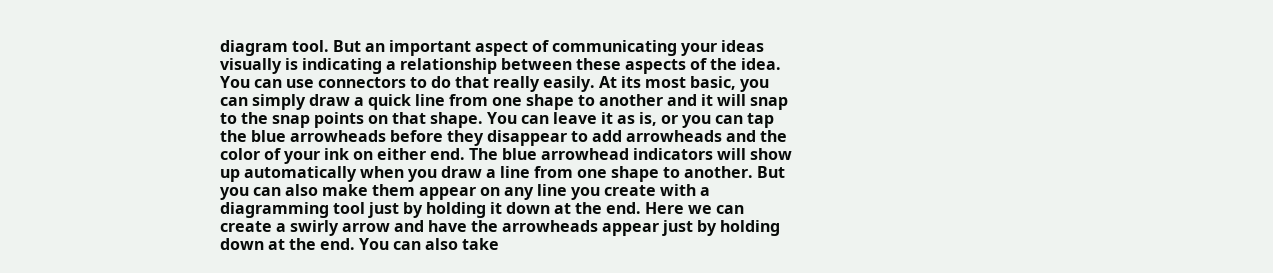diagram tool. But an important aspect of communicating your ideas visually is indicating a relationship between these aspects of the idea. You can use connectors to do that really easily. At its most basic, you can simply draw a quick line from one shape to another and it will snap to the snap points on that shape. You can leave it as is, or you can tap the blue arrowheads before they disappear to add arrowheads and the color of your ink on either end. The blue arrowhead indicators will show up automatically when you draw a line from one shape to another. But you can also make them appear on any line you create with a diagramming tool just by holding it down at the end. Here we can create a swirly arrow and have the arrowheads appear just by holding down at the end. You can also take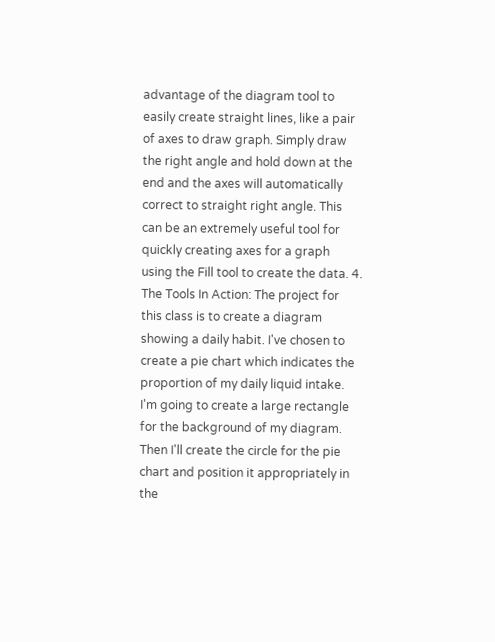advantage of the diagram tool to easily create straight lines, like a pair of axes to draw graph. Simply draw the right angle and hold down at the end and the axes will automatically correct to straight right angle. This can be an extremely useful tool for quickly creating axes for a graph using the Fill tool to create the data. 4. The Tools In Action: The project for this class is to create a diagram showing a daily habit. I've chosen to create a pie chart which indicates the proportion of my daily liquid intake. I'm going to create a large rectangle for the background of my diagram. Then I'll create the circle for the pie chart and position it appropriately in the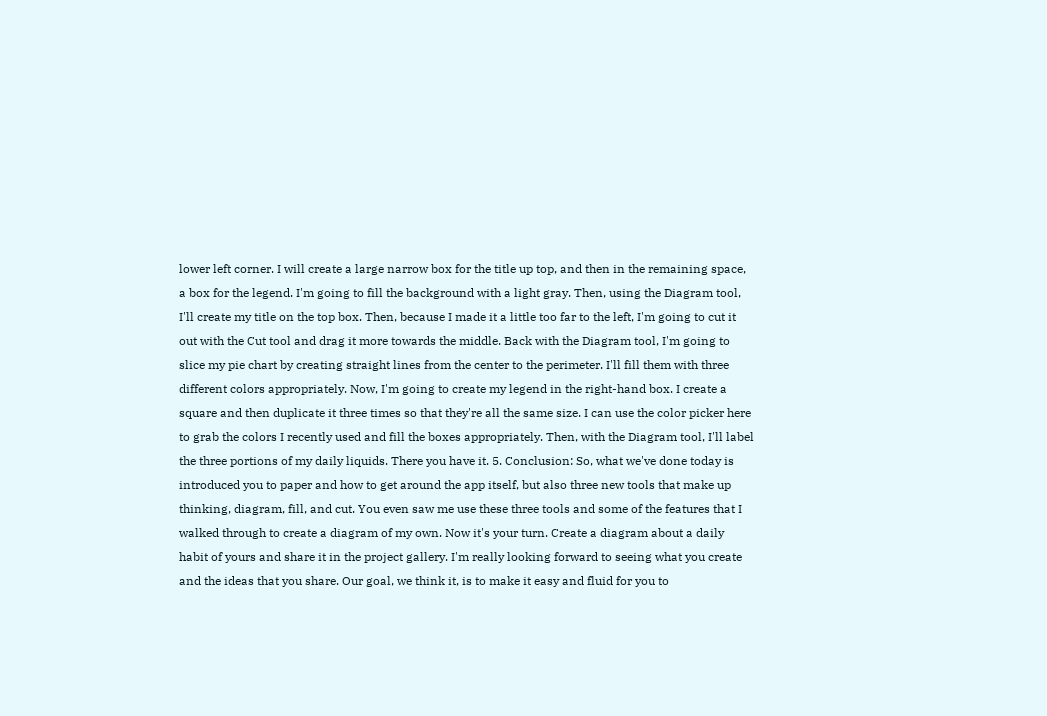lower left corner. I will create a large narrow box for the title up top, and then in the remaining space, a box for the legend. I'm going to fill the background with a light gray. Then, using the Diagram tool, I'll create my title on the top box. Then, because I made it a little too far to the left, I'm going to cut it out with the Cut tool and drag it more towards the middle. Back with the Diagram tool, I'm going to slice my pie chart by creating straight lines from the center to the perimeter. I'll fill them with three different colors appropriately. Now, I'm going to create my legend in the right-hand box. I create a square and then duplicate it three times so that they're all the same size. I can use the color picker here to grab the colors I recently used and fill the boxes appropriately. Then, with the Diagram tool, I'll label the three portions of my daily liquids. There you have it. 5. Conclusion: So, what we've done today is introduced you to paper and how to get around the app itself, but also three new tools that make up thinking, diagram, fill, and cut. You even saw me use these three tools and some of the features that I walked through to create a diagram of my own. Now it's your turn. Create a diagram about a daily habit of yours and share it in the project gallery. I'm really looking forward to seeing what you create and the ideas that you share. Our goal, we think it, is to make it easy and fluid for you to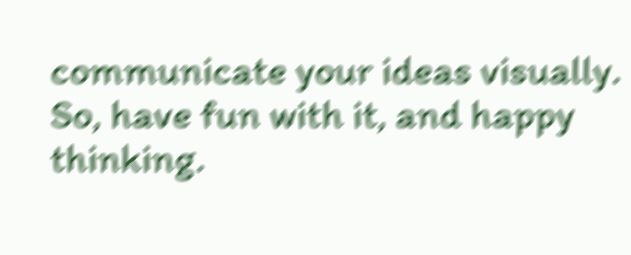communicate your ideas visually. So, have fun with it, and happy thinking.